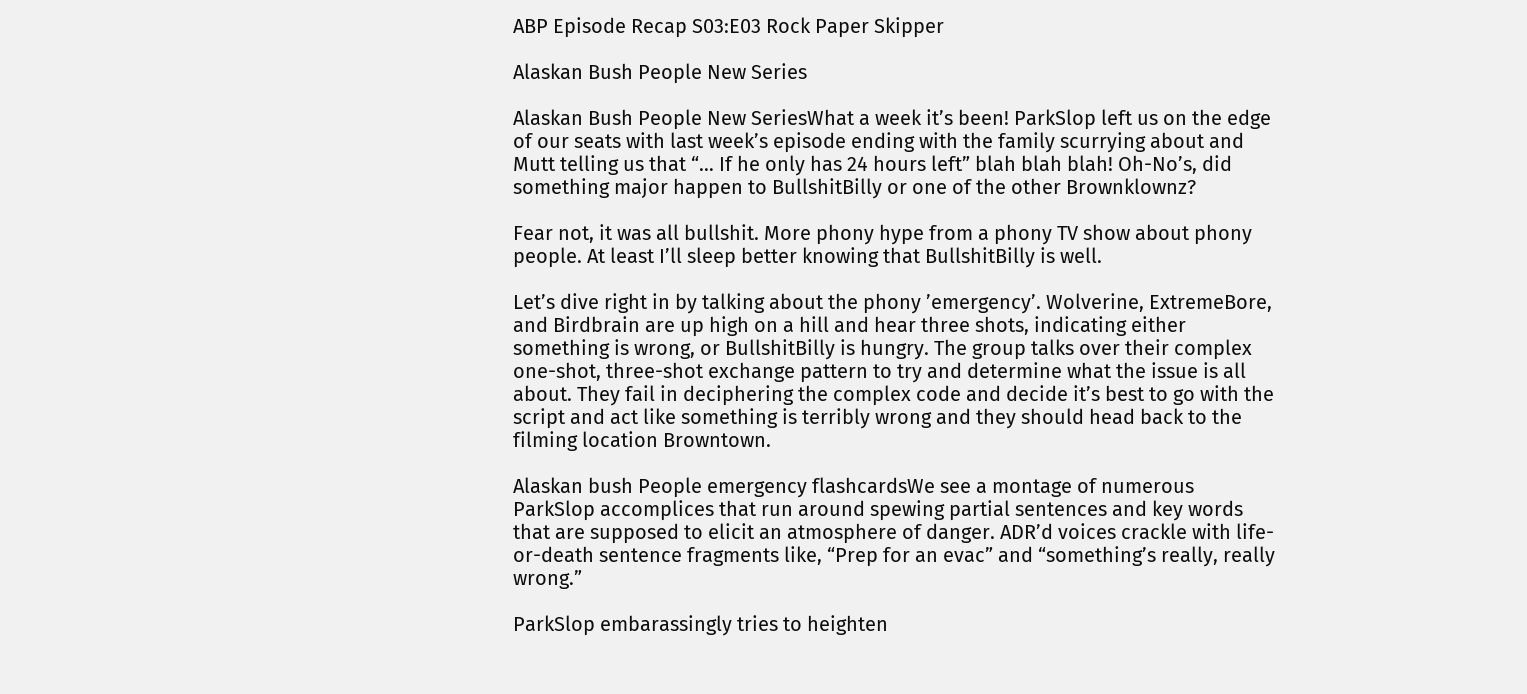ABP Episode Recap S03:E03 Rock Paper Skipper

Alaskan Bush People New Series

Alaskan Bush People New SeriesWhat a week it’s been! ParkSlop left us on the edge of our seats with last week’s episode ending with the family scurrying about and Mutt telling us that “… If he only has 24 hours left” blah blah blah! Oh-No’s, did something major happen to BullshitBilly or one of the other Brownklownz?

Fear not, it was all bullshit. More phony hype from a phony TV show about phony people. At least I’ll sleep better knowing that BullshitBilly is well.

Let’s dive right in by talking about the phony ’emergency’. Wolverine, ExtremeBore, and Birdbrain are up high on a hill and hear three shots, indicating either something is wrong, or BullshitBilly is hungry. The group talks over their complex one-shot, three-shot exchange pattern to try and determine what the issue is all about. They fail in deciphering the complex code and decide it’s best to go with the script and act like something is terribly wrong and they should head back to the filming location Browntown.

Alaskan bush People emergency flashcardsWe see a montage of numerous ParkSlop accomplices that run around spewing partial sentences and key words that are supposed to elicit an atmosphere of danger. ADR’d voices crackle with life-or-death sentence fragments like, “Prep for an evac” and “something’s really, really wrong.”

ParkSlop embarassingly tries to heighten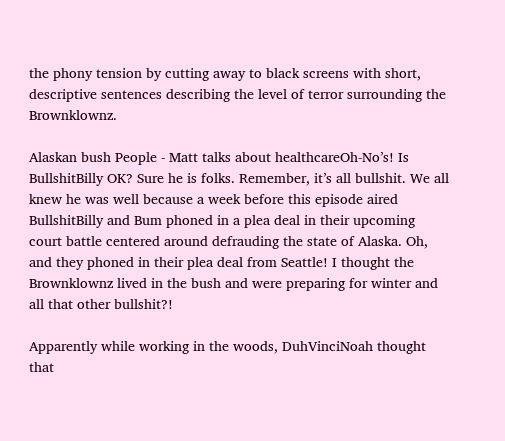the phony tension by cutting away to black screens with short, descriptive sentences describing the level of terror surrounding the Brownklownz.

Alaskan bush People - Matt talks about healthcareOh-No’s! Is BullshitBilly OK? Sure he is folks. Remember, it’s all bullshit. We all knew he was well because a week before this episode aired BullshitBilly and Bum phoned in a plea deal in their upcoming court battle centered around defrauding the state of Alaska. Oh, and they phoned in their plea deal from Seattle! I thought the Brownklownz lived in the bush and were preparing for winter and all that other bullshit?!

Apparently while working in the woods, DuhVinciNoah thought that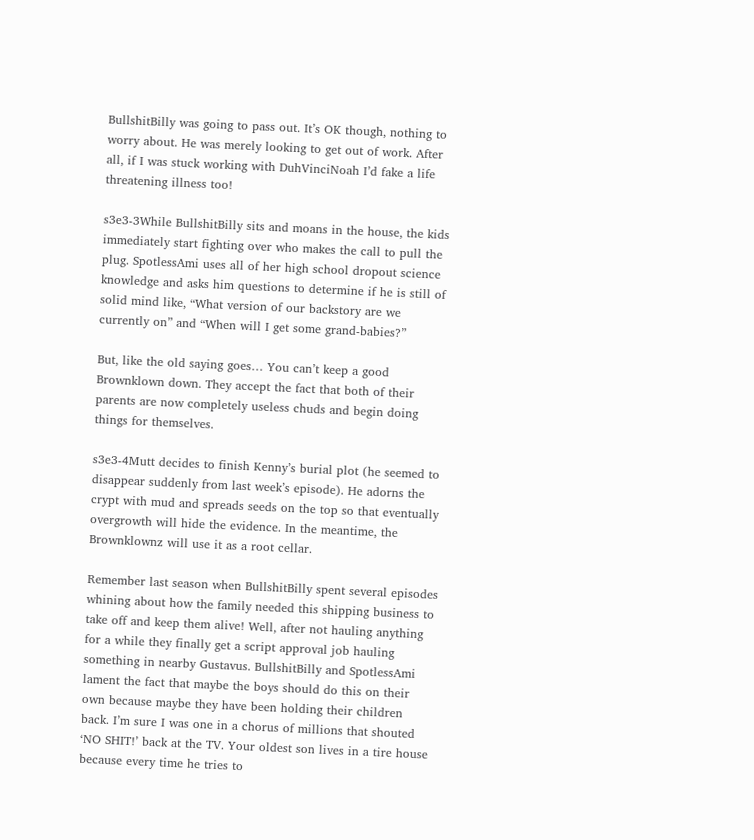BullshitBilly was going to pass out. It’s OK though, nothing to worry about. He was merely looking to get out of work. After all, if I was stuck working with DuhVinciNoah I’d fake a life threatening illness too!

s3e3-3While BullshitBilly sits and moans in the house, the kids immediately start fighting over who makes the call to pull the plug. SpotlessAmi uses all of her high school dropout science knowledge and asks him questions to determine if he is still of solid mind like, “What version of our backstory are we currently on” and “When will I get some grand-babies?”

But, like the old saying goes… You can’t keep a good Brownklown down. They accept the fact that both of their parents are now completely useless chuds and begin doing things for themselves.

s3e3-4Mutt decides to finish Kenny’s burial plot (he seemed to disappear suddenly from last week’s episode). He adorns the crypt with mud and spreads seeds on the top so that eventually overgrowth will hide the evidence. In the meantime, the Brownklownz will use it as a root cellar.

Remember last season when BullshitBilly spent several episodes whining about how the family needed this shipping business to take off and keep them alive! Well, after not hauling anything for a while they finally get a script approval job hauling something in nearby Gustavus. BullshitBilly and SpotlessAmi lament the fact that maybe the boys should do this on their own because maybe they have been holding their children back. I’m sure I was one in a chorus of millions that shouted ‘NO SHIT!’ back at the TV. Your oldest son lives in a tire house because every time he tries to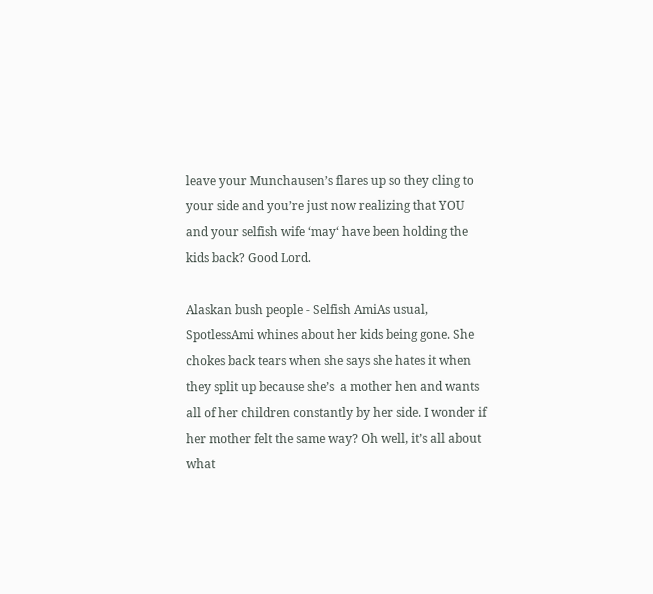leave your Munchausen’s flares up so they cling to your side and you’re just now realizing that YOU and your selfish wife ‘may‘ have been holding the kids back? Good Lord.

Alaskan bush people - Selfish AmiAs usual, SpotlessAmi whines about her kids being gone. She chokes back tears when she says she hates it when they split up because she’s  a mother hen and wants all of her children constantly by her side. I wonder if her mother felt the same way? Oh well, it’s all about what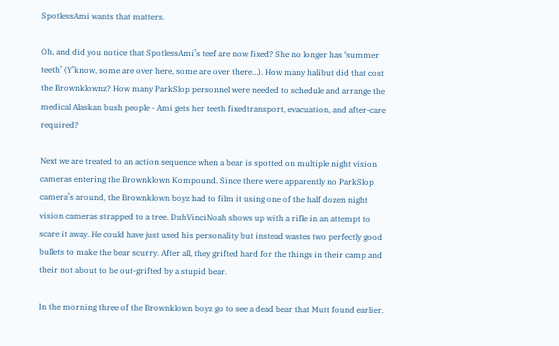SpotlessAmi wants that matters.

Oh, and did you notice that SpotlessAmi’s teef are now fixed? She no longer has ‘summer teeth’ (Y’know, some are over here, some are over there…). How many halibut did that cost the Brownklownz? How many ParkSlop personnel were needed to schedule and arrange the medical Alaskan bush people - Ami gets her teeth fixedtransport, evacuation, and after-care required?

Next we are treated to an action sequence when a bear is spotted on multiple night vision cameras entering the Brownklown Kompound. Since there were apparently no ParkSlop camera’s around, the Brownklown boyz had to film it using one of the half dozen night vision cameras strapped to a tree. DuhVinciNoah shows up with a rifle in an attempt to scare it away. He could have just used his personality but instead wastes two perfectly good bullets to make the bear scurry. After all, they grifted hard for the things in their camp and their not about to be out-grifted by a stupid bear.

In the morning three of the Brownklown boyz go to see a dead bear that Mutt found earlier.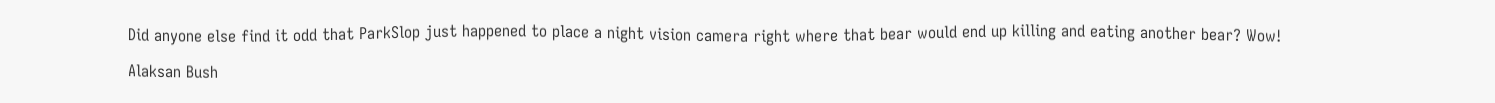Did anyone else find it odd that ParkSlop just happened to place a night vision camera right where that bear would end up killing and eating another bear? Wow!

Alaksan Bush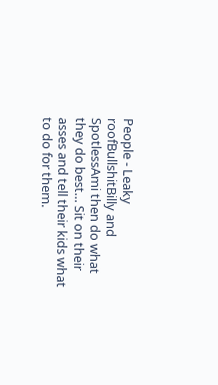People - Leaky roofBullshitBilly and SpotlessAmi then do what they do best… Sit on their asses and tell their kids what to do for them.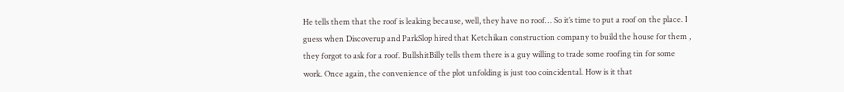He tells them that the roof is leaking because, well, they have no roof… So it’s time to put a roof on the place. I guess when Discoverup and ParkSlop hired that Ketchikan construction company to build the house for them , they forgot to ask for a roof. BullshitBilly tells them there is a guy willing to trade some roofing tin for some work. Once again, the convenience of the plot unfolding is just too coincidental. How is it that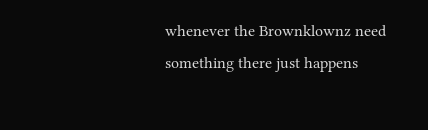whenever the Brownklownz need something there just happens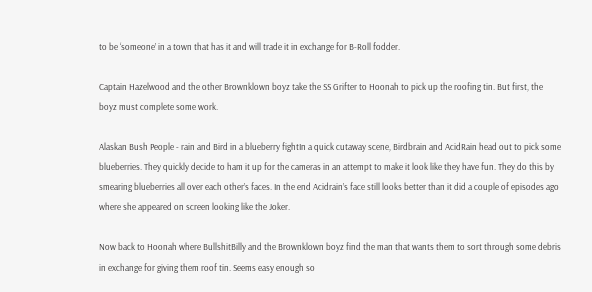to be ‘someone’ in a town that has it and will trade it in exchange for B-Roll fodder.

Captain Hazelwood and the other Brownklown boyz take the SS Grifter to Hoonah to pick up the roofing tin. But first, the boyz must complete some work.

Alaskan Bush People - rain and Bird in a blueberry fightIn a quick cutaway scene, Birdbrain and AcidRain head out to pick some blueberries. They quickly decide to ham it up for the cameras in an attempt to make it look like they have fun. They do this by smearing blueberries all over each other’s faces. In the end Acidrain’s face still looks better than it did a couple of episodes ago where she appeared on screen looking like the Joker.

Now back to Hoonah where BullshitBilly and the Brownklown boyz find the man that wants them to sort through some debris in exchange for giving them roof tin. Seems easy enough so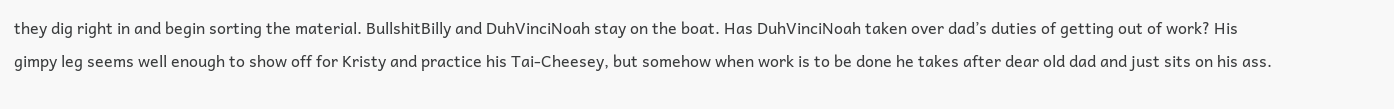they dig right in and begin sorting the material. BullshitBilly and DuhVinciNoah stay on the boat. Has DuhVinciNoah taken over dad’s duties of getting out of work? His gimpy leg seems well enough to show off for Kristy and practice his Tai-Cheesey, but somehow when work is to be done he takes after dear old dad and just sits on his ass.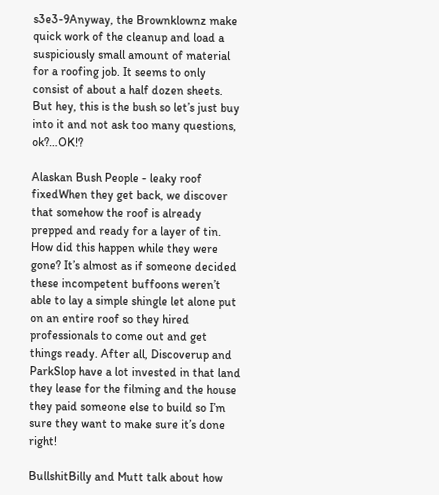s3e3-9Anyway, the Brownklownz make quick work of the cleanup and load a suspiciously small amount of material for a roofing job. It seems to only consist of about a half dozen sheets. But hey, this is the bush so let’s just buy into it and not ask too many questions, ok?…OK!?

Alaskan Bush People - leaky roof fixedWhen they get back, we discover that somehow the roof is already prepped and ready for a layer of tin. How did this happen while they were gone? It’s almost as if someone decided these incompetent buffoons weren’t able to lay a simple shingle let alone put on an entire roof so they hired professionals to come out and get things ready. After all, Discoverup and ParkSlop have a lot invested in that land they lease for the filming and the house they paid someone else to build so I’m sure they want to make sure it’s done right!

BullshitBilly and Mutt talk about how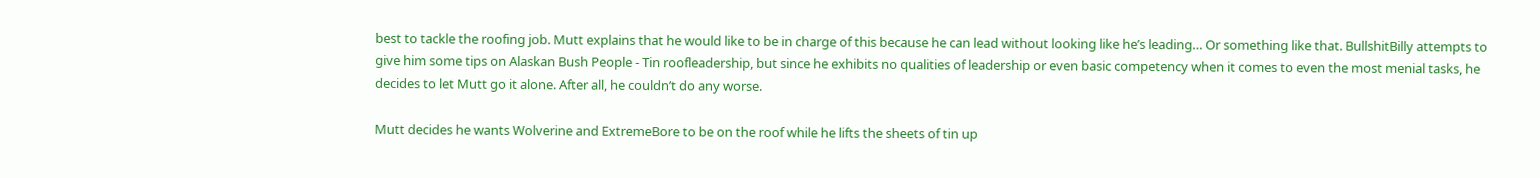best to tackle the roofing job. Mutt explains that he would like to be in charge of this because he can lead without looking like he’s leading… Or something like that. BullshitBilly attempts to give him some tips on Alaskan Bush People - Tin roofleadership, but since he exhibits no qualities of leadership or even basic competency when it comes to even the most menial tasks, he decides to let Mutt go it alone. After all, he couldn’t do any worse.

Mutt decides he wants Wolverine and ExtremeBore to be on the roof while he lifts the sheets of tin up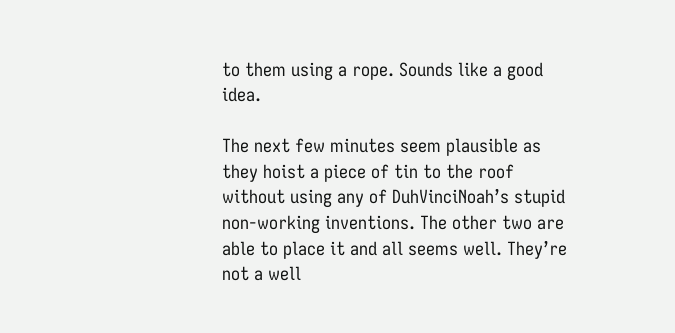to them using a rope. Sounds like a good idea.

The next few minutes seem plausible as they hoist a piece of tin to the roof without using any of DuhVinciNoah’s stupid non-working inventions. The other two are able to place it and all seems well. They’re not a well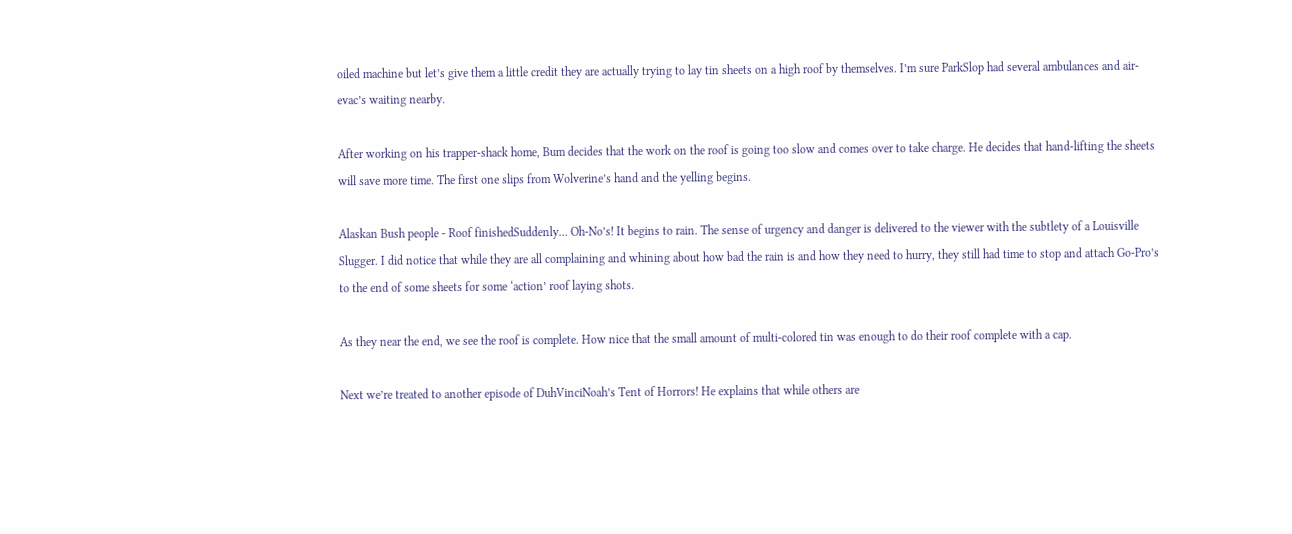oiled machine but let’s give them a little credit they are actually trying to lay tin sheets on a high roof by themselves. I’m sure ParkSlop had several ambulances and air-evac’s waiting nearby.

After working on his trapper-shack home, Bum decides that the work on the roof is going too slow and comes over to take charge. He decides that hand-lifting the sheets will save more time. The first one slips from Wolverine’s hand and the yelling begins.

Alaskan Bush people - Roof finishedSuddenly… Oh-No’s! It begins to rain. The sense of urgency and danger is delivered to the viewer with the subtlety of a Louisville Slugger. I did notice that while they are all complaining and whining about how bad the rain is and how they need to hurry, they still had time to stop and attach Go-Pro’s to the end of some sheets for some ‘action’ roof laying shots.

As they near the end, we see the roof is complete. How nice that the small amount of multi-colored tin was enough to do their roof complete with a cap.

Next we’re treated to another episode of DuhVinciNoah’s Tent of Horrors! He explains that while others are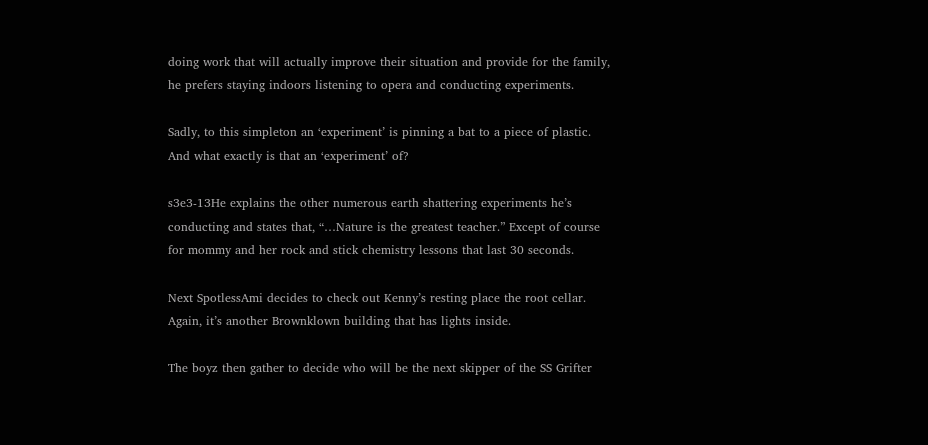doing work that will actually improve their situation and provide for the family, he prefers staying indoors listening to opera and conducting experiments.

Sadly, to this simpleton an ‘experiment’ is pinning a bat to a piece of plastic. And what exactly is that an ‘experiment’ of?

s3e3-13He explains the other numerous earth shattering experiments he’s conducting and states that, “…Nature is the greatest teacher.” Except of course for mommy and her rock and stick chemistry lessons that last 30 seconds.

Next SpotlessAmi decides to check out Kenny’s resting place the root cellar. Again, it’s another Brownklown building that has lights inside.

The boyz then gather to decide who will be the next skipper of the SS Grifter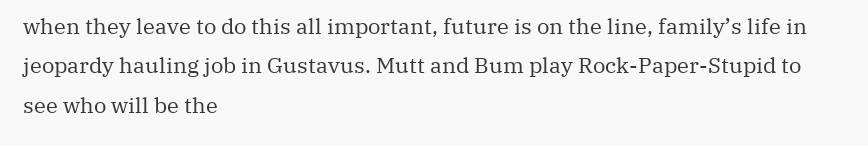when they leave to do this all important, future is on the line, family’s life in jeopardy hauling job in Gustavus. Mutt and Bum play Rock-Paper-Stupid to see who will be the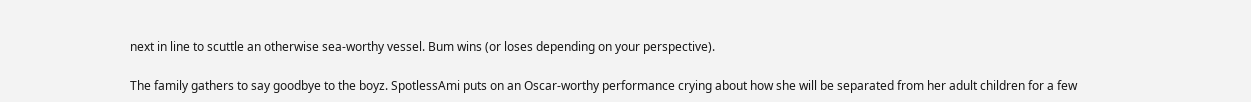next in line to scuttle an otherwise sea-worthy vessel. Bum wins (or loses depending on your perspective).

The family gathers to say goodbye to the boyz. SpotlessAmi puts on an Oscar-worthy performance crying about how she will be separated from her adult children for a few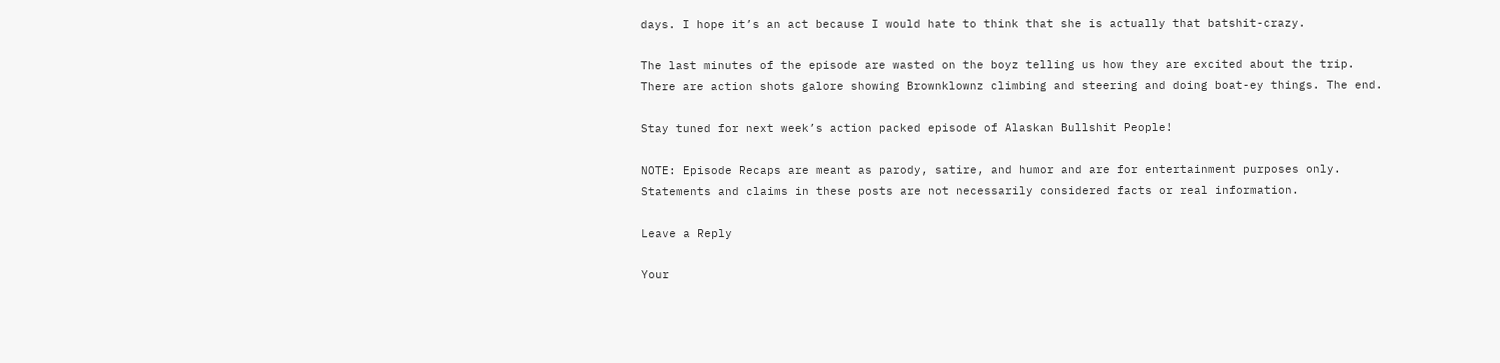days. I hope it’s an act because I would hate to think that she is actually that batshit-crazy.

The last minutes of the episode are wasted on the boyz telling us how they are excited about the trip. There are action shots galore showing Brownklownz climbing and steering and doing boat-ey things. The end.

Stay tuned for next week’s action packed episode of Alaskan Bullshit People!

NOTE: Episode Recaps are meant as parody, satire, and humor and are for entertainment purposes only. Statements and claims in these posts are not necessarily considered facts or real information.

Leave a Reply

Your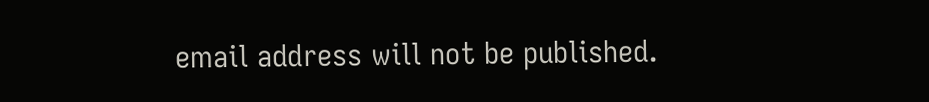email address will not be published.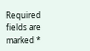Required fields are marked *